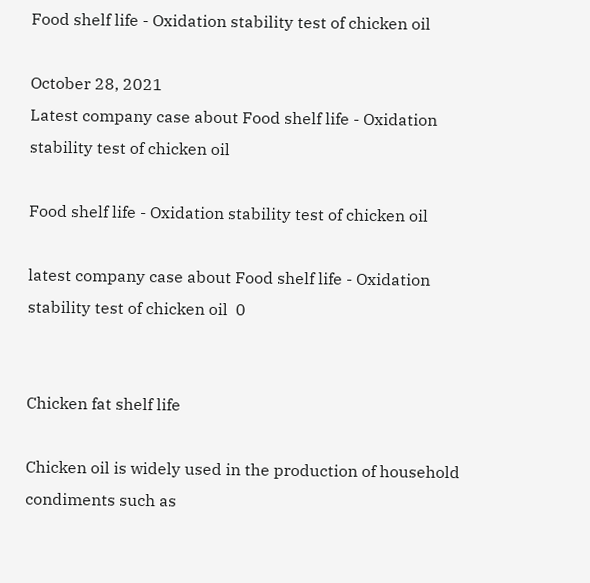Food shelf life - Oxidation stability test of chicken oil

October 28, 2021
Latest company case about Food shelf life - Oxidation stability test of chicken oil

Food shelf life - Oxidation stability test of chicken oil

latest company case about Food shelf life - Oxidation stability test of chicken oil  0


Chicken fat shelf life

Chicken oil is widely used in the production of household condiments such as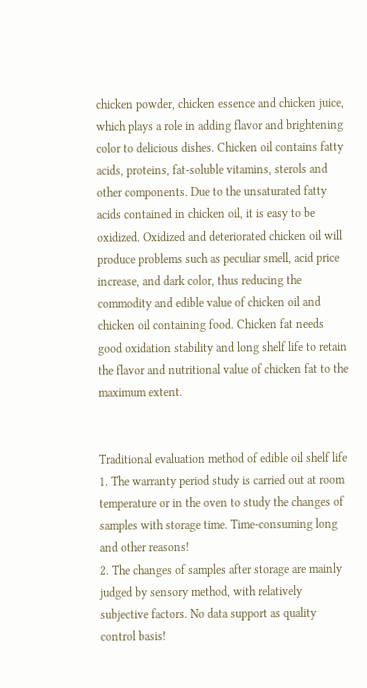chicken powder, chicken essence and chicken juice, which plays a role in adding flavor and brightening color to delicious dishes. Chicken oil contains fatty acids, proteins, fat-soluble vitamins, sterols and other components. Due to the unsaturated fatty acids contained in chicken oil, it is easy to be oxidized. Oxidized and deteriorated chicken oil will produce problems such as peculiar smell, acid price increase, and dark color, thus reducing the commodity and edible value of chicken oil and chicken oil containing food. Chicken fat needs good oxidation stability and long shelf life to retain the flavor and nutritional value of chicken fat to the maximum extent.


Traditional evaluation method of edible oil shelf life
1. The warranty period study is carried out at room temperature or in the oven to study the changes of samples with storage time. Time-consuming long and other reasons!
2. The changes of samples after storage are mainly judged by sensory method, with relatively subjective factors. No data support as quality control basis!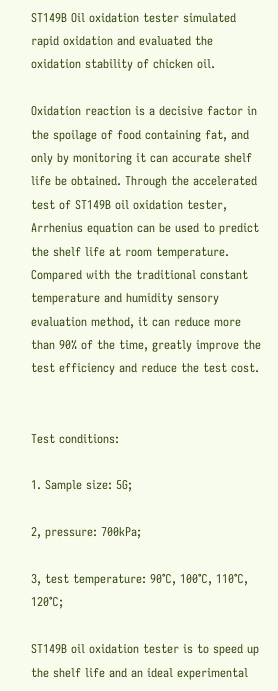ST149B Oil oxidation tester simulated rapid oxidation and evaluated the oxidation stability of chicken oil.

Oxidation reaction is a decisive factor in the spoilage of food containing fat, and only by monitoring it can accurate shelf life be obtained. Through the accelerated test of ST149B oil oxidation tester, Arrhenius equation can be used to predict the shelf life at room temperature. Compared with the traditional constant temperature and humidity sensory evaluation method, it can reduce more than 90% of the time, greatly improve the test efficiency and reduce the test cost.


Test conditions:

1. Sample size: 5G;

2, pressure: 700kPa;

3, test temperature: 90℃, 100℃, 110℃, 120℃;

ST149B oil oxidation tester is to speed up the shelf life and an ideal experimental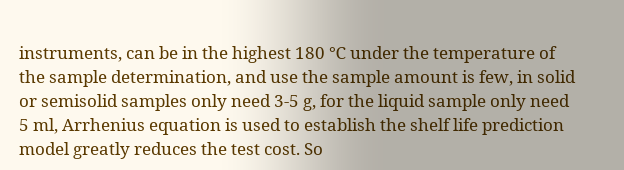instruments, can be in the highest 180 ℃ under the temperature of the sample determination, and use the sample amount is few, in solid or semisolid samples only need 3-5 g, for the liquid sample only need 5 ml, Arrhenius equation is used to establish the shelf life prediction model greatly reduces the test cost. So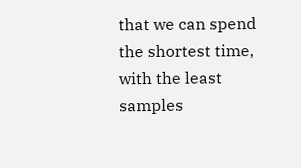that we can spend the shortest time, with the least samples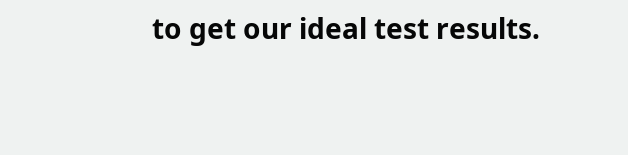to get our ideal test results.